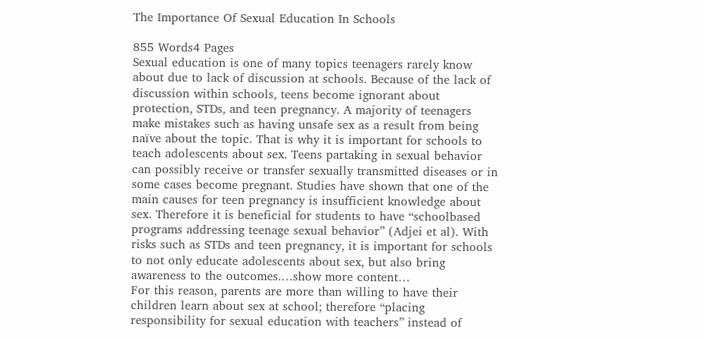The Importance Of Sexual Education In Schools

855 Words4 Pages
Sexual education is one of many topics teenagers rarely know about due to lack of discussion at schools. Because of the lack of discussion within schools, teens become ignorant about protection, STDs, and teen pregnancy. A majority of teenagers make mistakes such as having unsafe sex as a result from being naïve about the topic. That is why it is important for schools to teach adolescents about sex. Teens partaking in sexual behavior can possibly receive or transfer sexually transmitted diseases or in some cases become pregnant. Studies have shown that one of the main causes for teen pregnancy is insufficient knowledge about sex. Therefore it is beneficial for students to have “schoolbased programs addressing teenage sexual behavior” (Adjei et al). With risks such as STDs and teen pregnancy, it is important for schools to not only educate adolescents about sex, but also bring awareness to the outcomes.…show more content…
For this reason, parents are more than willing to have their children learn about sex at school; therefore “placing responsibility for sexual education with teachers” instead of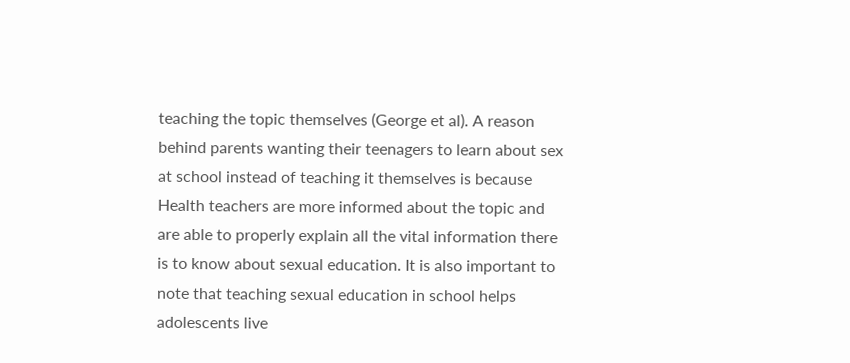teaching the topic themselves (George et al). A reason behind parents wanting their teenagers to learn about sex at school instead of teaching it themselves is because Health teachers are more informed about the topic and are able to properly explain all the vital information there is to know about sexual education. It is also important to note that teaching sexual education in school helps adolescents live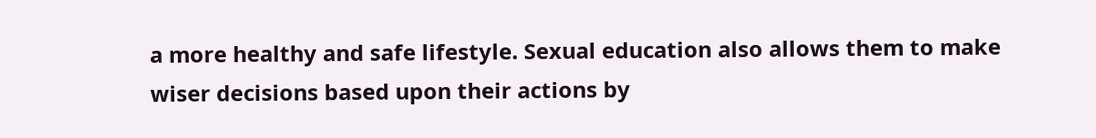a more healthy and safe lifestyle. Sexual education also allows them to make wiser decisions based upon their actions by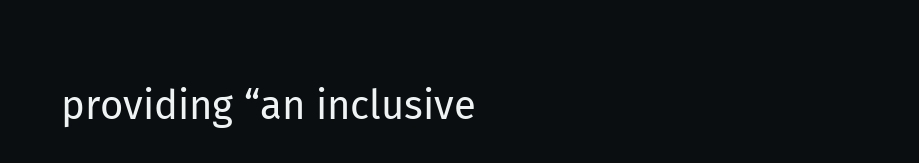providing “an inclusive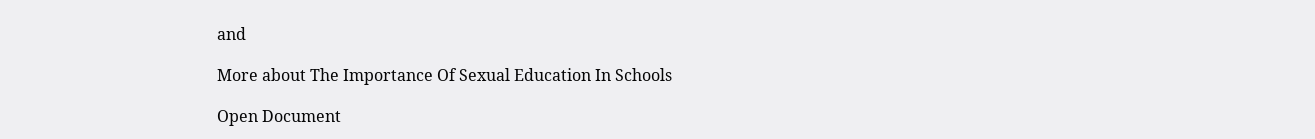and

More about The Importance Of Sexual Education In Schools

Open Document